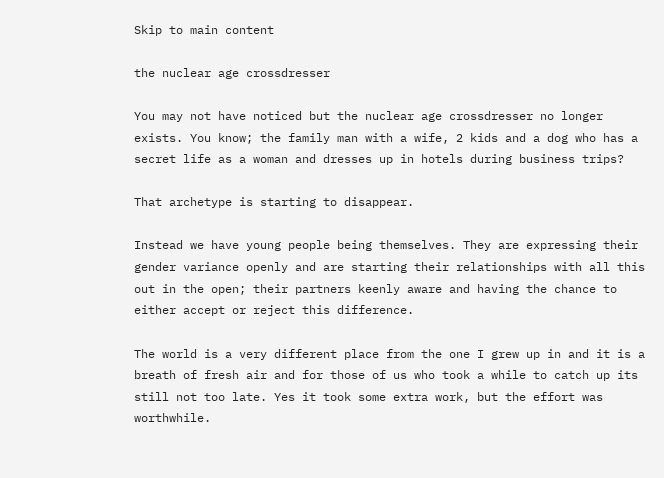Skip to main content

the nuclear age crossdresser

You may not have noticed but the nuclear age crossdresser no longer exists. You know; the family man with a wife, 2 kids and a dog who has a secret life as a woman and dresses up in hotels during business trips?

That archetype is starting to disappear.

Instead we have young people being themselves. They are expressing their gender variance openly and are starting their relationships with all this out in the open; their partners keenly aware and having the chance to either accept or reject this difference.

The world is a very different place from the one I grew up in and it is a breath of fresh air and for those of us who took a while to catch up its still not too late. Yes it took some extra work, but the effort was worthwhile.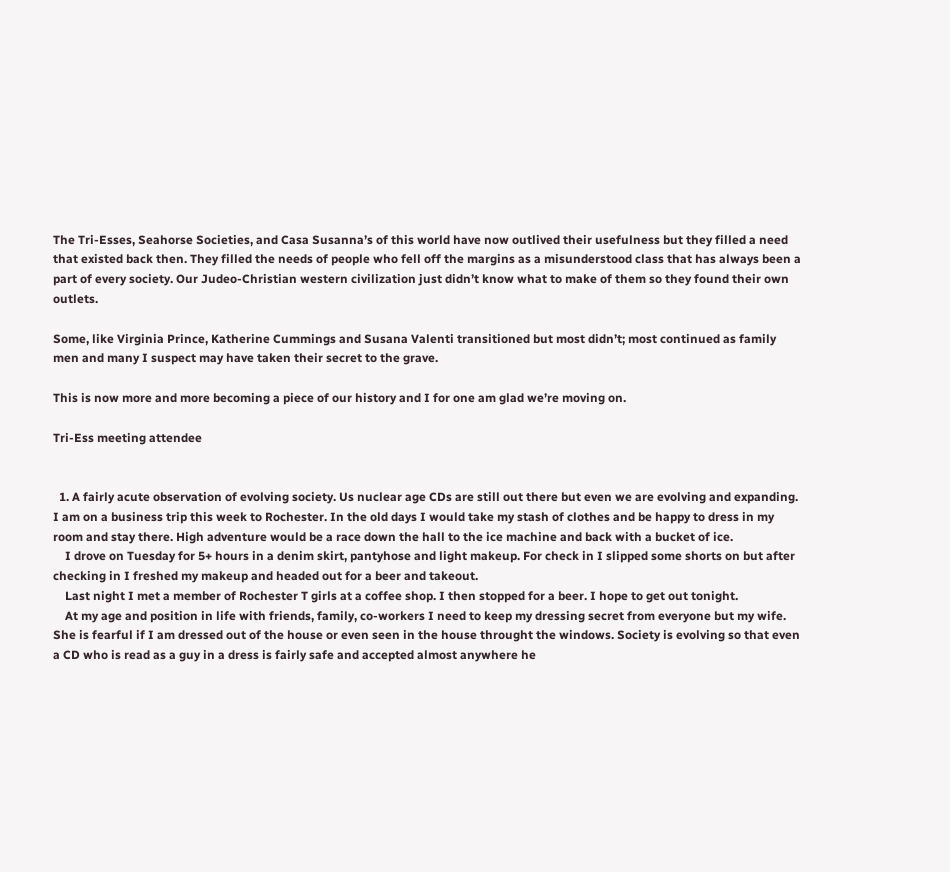The Tri-Esses, Seahorse Societies, and Casa Susanna’s of this world have now outlived their usefulness but they filled a need that existed back then. They filled the needs of people who fell off the margins as a misunderstood class that has always been a part of every society. Our Judeo-Christian western civilization just didn’t know what to make of them so they found their own outlets.

Some, like Virginia Prince, Katherine Cummings and Susana Valenti transitioned but most didn’t; most continued as family men and many I suspect may have taken their secret to the grave.

This is now more and more becoming a piece of our history and I for one am glad we’re moving on.

Tri-Ess meeting attendee


  1. A fairly acute observation of evolving society. Us nuclear age CDs are still out there but even we are evolving and expanding. I am on a business trip this week to Rochester. In the old days I would take my stash of clothes and be happy to dress in my room and stay there. High adventure would be a race down the hall to the ice machine and back with a bucket of ice.
    I drove on Tuesday for 5+ hours in a denim skirt, pantyhose and light makeup. For check in I slipped some shorts on but after checking in I freshed my makeup and headed out for a beer and takeout.
    Last night I met a member of Rochester T girls at a coffee shop. I then stopped for a beer. I hope to get out tonight.
    At my age and position in life with friends, family, co-workers I need to keep my dressing secret from everyone but my wife. She is fearful if I am dressed out of the house or even seen in the house throught the windows. Society is evolving so that even a CD who is read as a guy in a dress is fairly safe and accepted almost anywhere he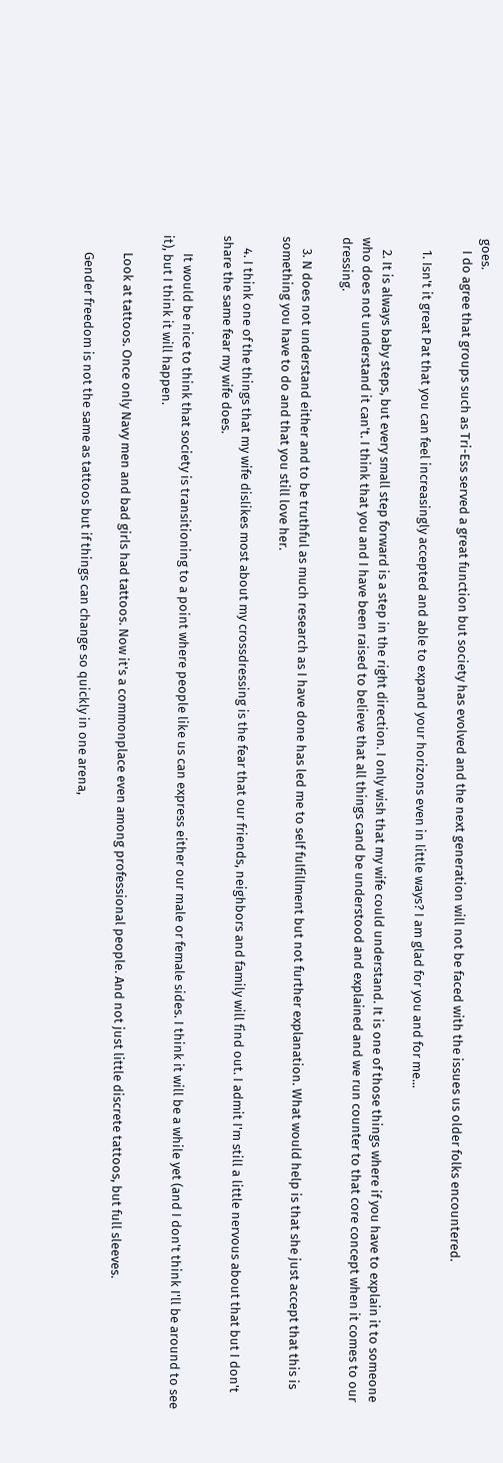goes.
    I do agree that groups such as Tri-Ess served a great function but society has evolved and the next generation will not be faced with the issues us older folks encountered.

    1. Isn't it great Pat that you can feel increasingly accepted and able to expand your horizons even in little ways? I am glad for you and for me...

    2. It is always baby steps, but every small step forward is a step in the right direction. I only wish that my wife could understand. It is one of those things where if you have to explain it to someone who does not understand it can't. I think that you and I have been raised to believe that all things cand be understood and explained and we run counter to that core concept when it comes to our dressing.

    3. N does not understand either and to be truthful as much research as I have done has led me to self fulfillment but not further explanation. What would help is that she just accept that this is something you have to do and that you still love her.

    4. I think one of the things that my wife dislikes most about my crossdressing is the fear that our friends, neighbors and family will find out. I admit I'm still a little nervous about that but I don't share the same fear my wife does.

      It would be nice to think that society is transitioning to a point where people like us can express either our male or female sides. I think it will be a while yet (and I don't think I'll be around to see it), but I think it will happen.

      Look at tattoos. Once only Navy men and bad girls had tattoos. Now it's a commonplace even among professional people. And not just little discrete tattoos, but full sleeves.

      Gender freedom is not the same as tattoos but if things can change so quickly in one arena,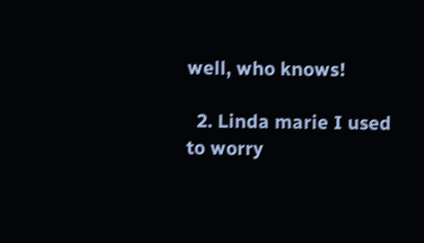well, who knows!

  2. Linda marie I used to worry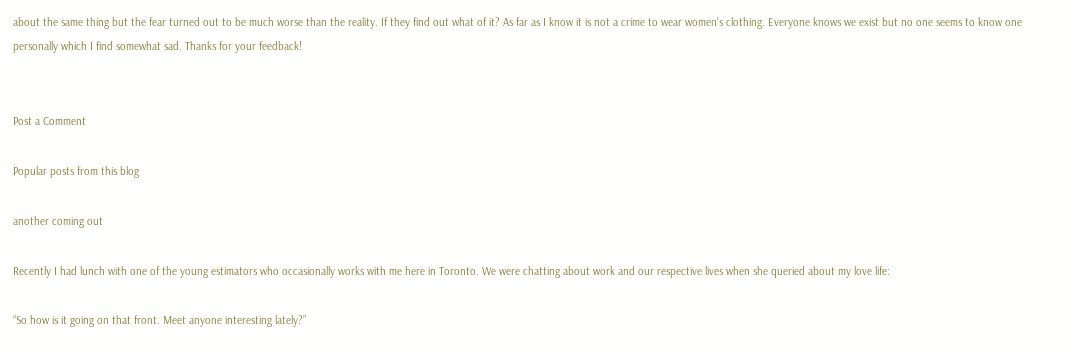about the same thing but the fear turned out to be much worse than the reality. If they find out what of it? As far as I know it is not a crime to wear women's clothing. Everyone knows we exist but no one seems to know one personally which I find somewhat sad. Thanks for your feedback!


Post a Comment

Popular posts from this blog

another coming out

Recently I had lunch with one of the young estimators who occasionally works with me here in Toronto. We were chatting about work and our respective lives when she queried about my love life:

“So how is it going on that front. Meet anyone interesting lately?”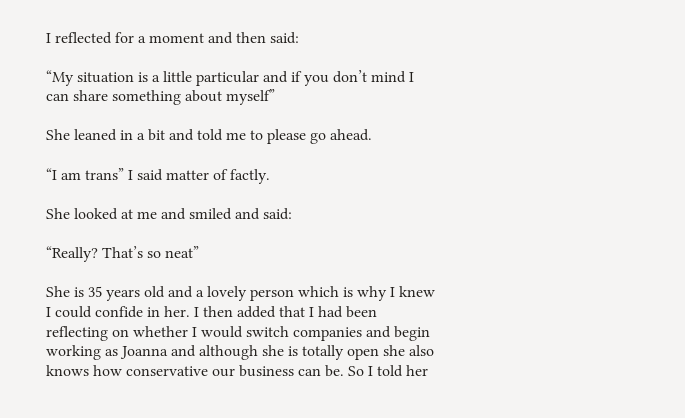I reflected for a moment and then said:

“My situation is a little particular and if you don’t mind I can share something about myself”

She leaned in a bit and told me to please go ahead.

“I am trans” I said matter of factly.

She looked at me and smiled and said:

“Really? That’s so neat”

She is 35 years old and a lovely person which is why I knew I could confide in her. I then added that I had been reflecting on whether I would switch companies and begin working as Joanna and although she is totally open she also knows how conservative our business can be. So I told her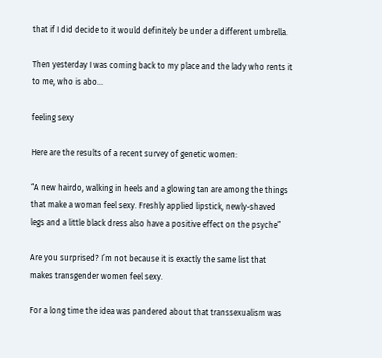that if I did decide to it would definitely be under a different umbrella.

Then yesterday I was coming back to my place and the lady who rents it to me, who is abo…

feeling sexy

Here are the results of a recent survey of genetic women:

“A new hairdo, walking in heels and a glowing tan are among the things that make a woman feel sexy. Freshly applied lipstick, newly-shaved legs and a little black dress also have a positive effect on the psyche”

Are you surprised? I’m not because it is exactly the same list that makes transgender women feel sexy.

For a long time the idea was pandered about that transsexualism was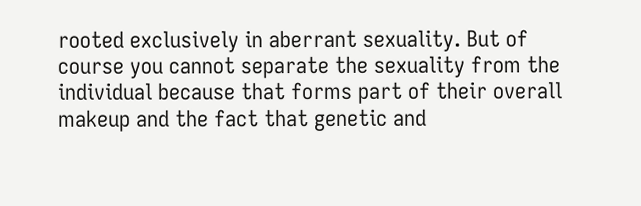rooted exclusively in aberrant sexuality. But of course you cannot separate the sexuality from the individual because that forms part of their overall makeup and the fact that genetic and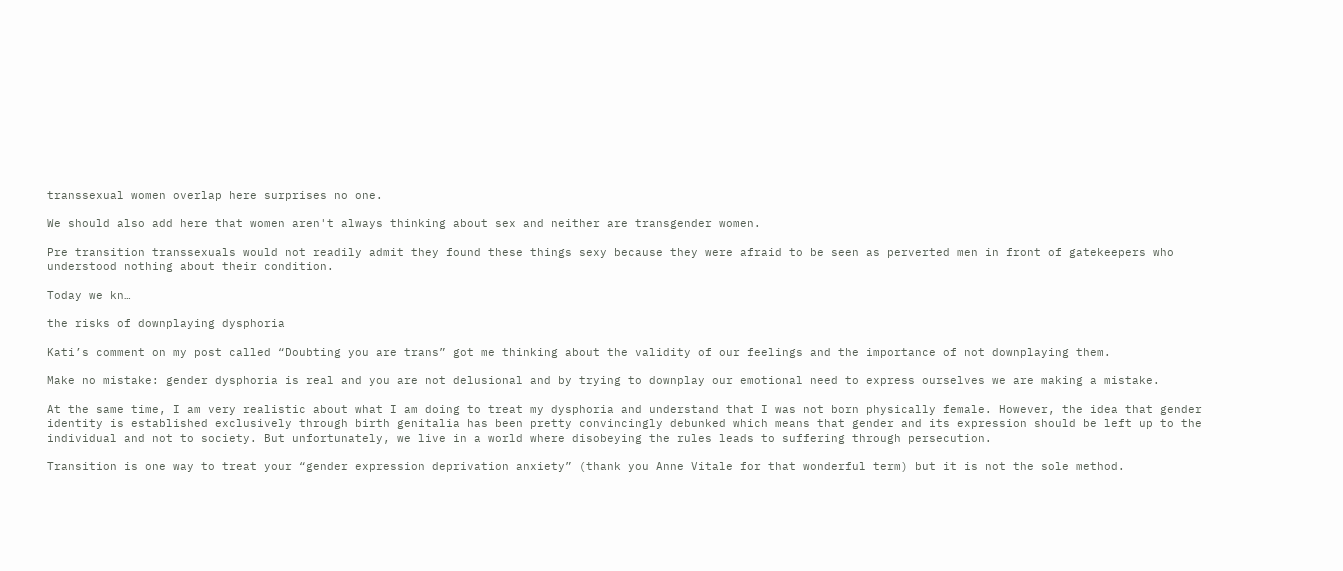transsexual women overlap here surprises no one.

We should also add here that women aren't always thinking about sex and neither are transgender women.

Pre transition transsexuals would not readily admit they found these things sexy because they were afraid to be seen as perverted men in front of gatekeepers who understood nothing about their condition.

Today we kn…

the risks of downplaying dysphoria

Kati’s comment on my post called “Doubting you are trans” got me thinking about the validity of our feelings and the importance of not downplaying them.

Make no mistake: gender dysphoria is real and you are not delusional and by trying to downplay our emotional need to express ourselves we are making a mistake.

At the same time, I am very realistic about what I am doing to treat my dysphoria and understand that I was not born physically female. However, the idea that gender identity is established exclusively through birth genitalia has been pretty convincingly debunked which means that gender and its expression should be left up to the individual and not to society. But unfortunately, we live in a world where disobeying the rules leads to suffering through persecution.

Transition is one way to treat your “gender expression deprivation anxiety” (thank you Anne Vitale for that wonderful term) but it is not the sole method.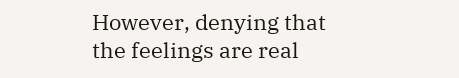However, denying that the feelings are real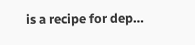is a recipe for dep…